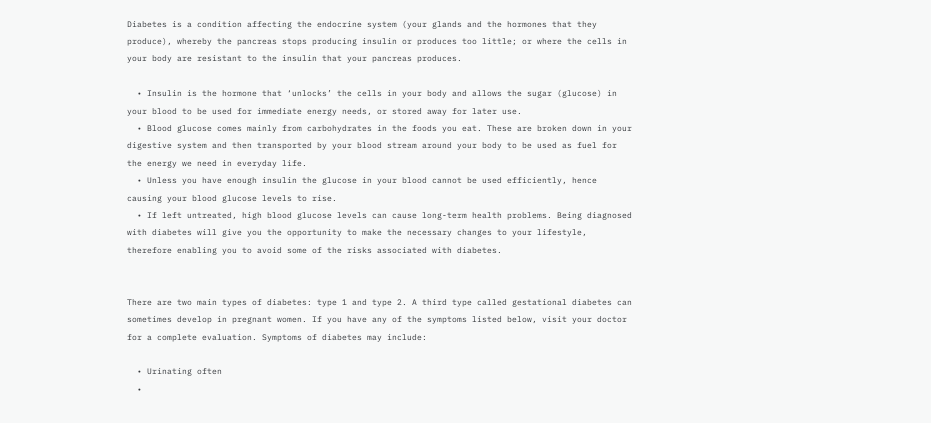Diabetes is a condition affecting the endocrine system (your glands and the hormones that they produce), whereby the pancreas stops producing insulin or produces too little; or where the cells in your body are resistant to the insulin that your pancreas produces.

  • Insulin is the hormone that ‘unlocks’ the cells in your body and allows the sugar (glucose) in your blood to be used for immediate energy needs, or stored away for later use.
  • Blood glucose comes mainly from carbohydrates in the foods you eat. These are broken down in your digestive system and then transported by your blood stream around your body to be used as fuel for the energy we need in everyday life.
  • Unless you have enough insulin the glucose in your blood cannot be used efficiently, hence causing your blood glucose levels to rise.
  • If left untreated, high blood glucose levels can cause long-term health problems. Being diagnosed with diabetes will give you the opportunity to make the necessary changes to your lifestyle, therefore enabling you to avoid some of the risks associated with diabetes.


There are two main types of diabetes: type 1 and type 2. A third type called gestational diabetes can sometimes develop in pregnant women. If you have any of the symptoms listed below, visit your doctor for a complete evaluation. Symptoms of diabetes may include:

  • Urinating often
  •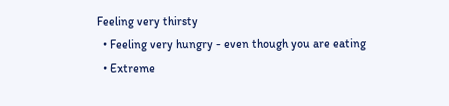Feeling very thirsty
  • Feeling very hungry - even though you are eating
  • Extreme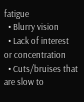fatigue
  • Blurry vision
  • Lack of interest or concentration
  • Cuts/bruises that are slow to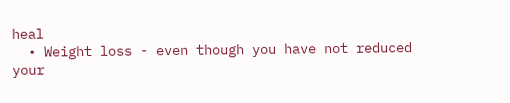heal
  • Weight loss - even though you have not reduced your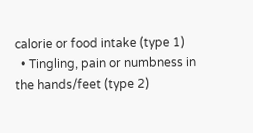calorie or food intake (type 1)
  • Tingling, pain or numbness in the hands/feet (type 2)